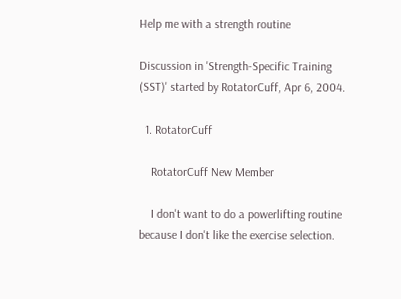Help me with a strength routine

Discussion in 'Strength-Specific Training (SST)' started by RotatorCuff, Apr 6, 2004.

  1. RotatorCuff

    RotatorCuff New Member

    I don't want to do a powerlifting routine because I don't like the exercise selection.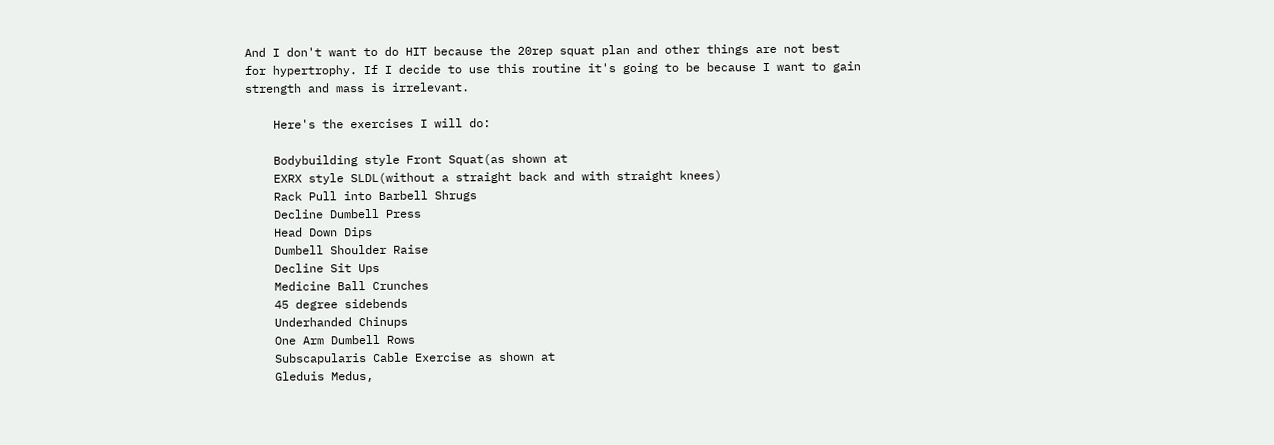And I don't want to do HIT because the 20rep squat plan and other things are not best for hypertrophy. If I decide to use this routine it's going to be because I want to gain strength and mass is irrelevant.

    Here's the exercises I will do:

    Bodybuilding style Front Squat(as shown at
    EXRX style SLDL(without a straight back and with straight knees)
    Rack Pull into Barbell Shrugs
    Decline Dumbell Press
    Head Down Dips
    Dumbell Shoulder Raise
    Decline Sit Ups
    Medicine Ball Crunches
    45 degree sidebends
    Underhanded Chinups
    One Arm Dumbell Rows
    Subscapularis Cable Exercise as shown at
    Gleduis Medus,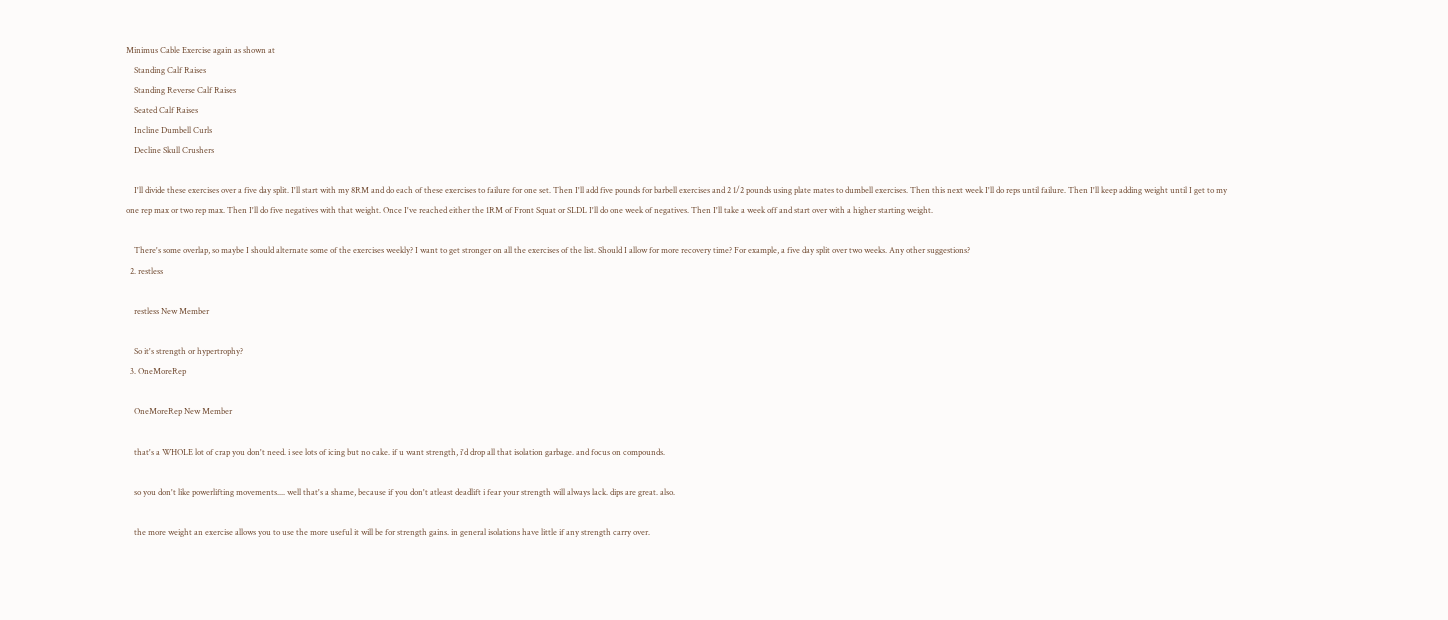Minimus Cable Exercise again as shown at
    Standing Calf Raises
    Standing Reverse Calf Raises
    Seated Calf Raises
    Incline Dumbell Curls
    Decline Skull Crushers

    I'll divide these exercises over a five day split. I'll start with my 8RM and do each of these exercises to failure for one set. Then I'll add five pounds for barbell exercises and 2 1/2 pounds using plate mates to dumbell exercises. Then this next week I'll do reps until failure. Then I'll keep adding weight until I get to my one rep max or two rep max. Then I'll do five negatives with that weight. Once I've reached either the 1RM of Front Squat or SLDL I'll do one week of negatives. Then I'll take a week off and start over with a higher starting weight.

    There's some overlap, so maybe I should alternate some of the exercises weekly? I want to get stronger on all the exercises of the list. Should I allow for more recovery time? For example, a five day split over two weeks. Any other suggestions?
  2. restless

    restless New Member

    So it's strength or hypertrophy?
  3. OneMoreRep

    OneMoreRep New Member

    that's a WHOLE lot of crap you don't need. i see lots of icing but no cake. if u want strength, i'd drop all that isolation garbage. and focus on compounds.

    so you don't like powerlifting movements.... well that's a shame, because if you don't atleast deadlift i fear your strength will always lack. dips are great. also.

    the more weight an exercise allows you to use the more useful it will be for strength gains. in general isolations have little if any strength carry over.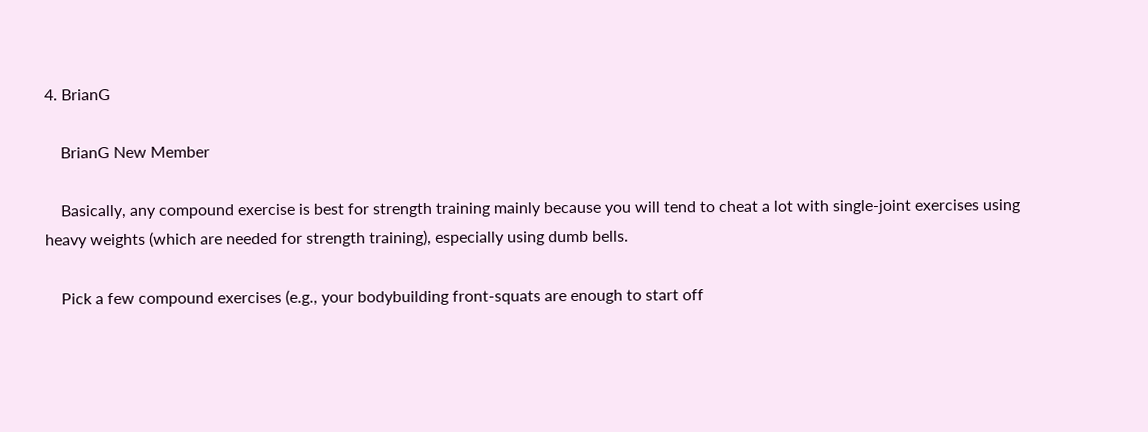4. BrianG

    BrianG New Member

    Basically, any compound exercise is best for strength training mainly because you will tend to cheat a lot with single-joint exercises using heavy weights (which are needed for strength training), especially using dumb bells.

    Pick a few compound exercises (e.g., your bodybuilding front-squats are enough to start off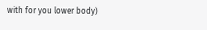with for you lower body)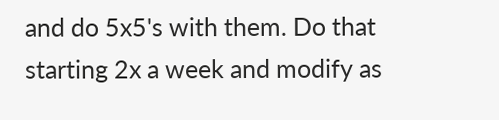and do 5x5's with them. Do that starting 2x a week and modify as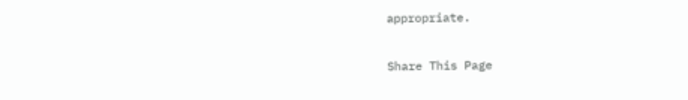appropriate.

Share This Page